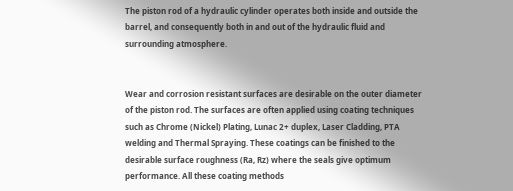The piston rod of a hydraulic cylinder operates both inside and outside the barrel, and consequently both in and out of the hydraulic fluid and surrounding atmosphere.


Wear and corrosion resistant surfaces are desirable on the outer diameter of the piston rod. The surfaces are often applied using coating techniques such as Chrome (Nickel) Plating, Lunac 2+ duplex, Laser Cladding, PTA welding and Thermal Spraying. These coatings can be finished to the desirable surface roughness (Ra, Rz) where the seals give optimum performance. All these coating methods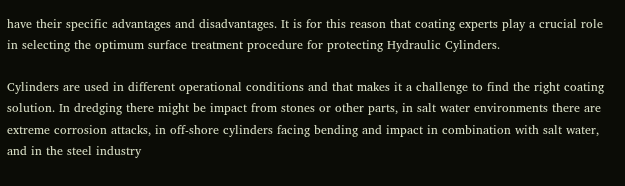have their specific advantages and disadvantages. It is for this reason that coating experts play a crucial role in selecting the optimum surface treatment procedure for protecting Hydraulic Cylinders.

Cylinders are used in different operational conditions and that makes it a challenge to find the right coating solution. In dredging there might be impact from stones or other parts, in salt water environments there are extreme corrosion attacks, in off-shore cylinders facing bending and impact in combination with salt water, and in the steel industry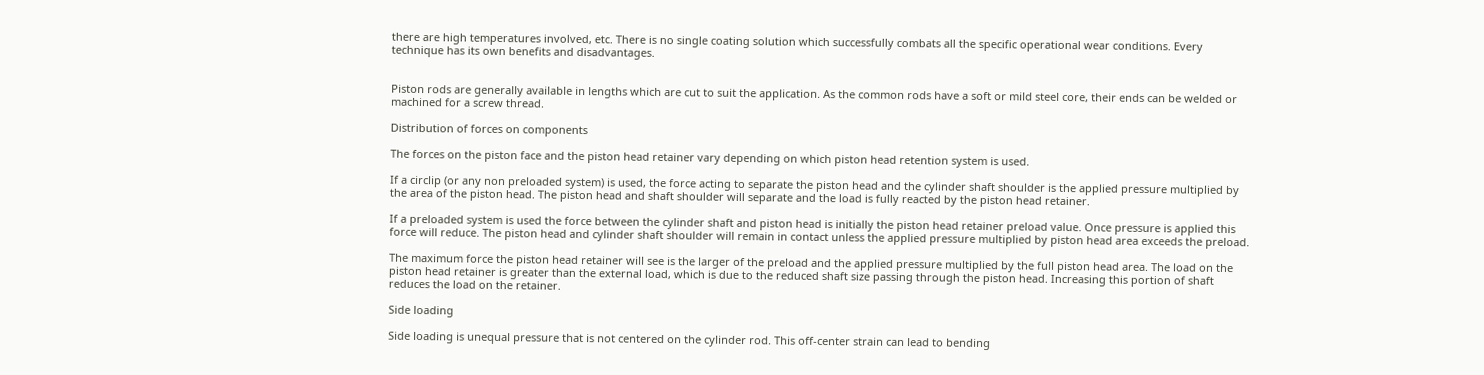there are high temperatures involved, etc. There is no single coating solution which successfully combats all the specific operational wear conditions. Every technique has its own benefits and disadvantages.


Piston rods are generally available in lengths which are cut to suit the application. As the common rods have a soft or mild steel core, their ends can be welded or machined for a screw thread.

Distribution of forces on components

The forces on the piston face and the piston head retainer vary depending on which piston head retention system is used.

If a circlip (or any non preloaded system) is used, the force acting to separate the piston head and the cylinder shaft shoulder is the applied pressure multiplied by the area of the piston head. The piston head and shaft shoulder will separate and the load is fully reacted by the piston head retainer.

If a preloaded system is used the force between the cylinder shaft and piston head is initially the piston head retainer preload value. Once pressure is applied this force will reduce. The piston head and cylinder shaft shoulder will remain in contact unless the applied pressure multiplied by piston head area exceeds the preload.

The maximum force the piston head retainer will see is the larger of the preload and the applied pressure multiplied by the full piston head area. The load on the piston head retainer is greater than the external load, which is due to the reduced shaft size passing through the piston head. Increasing this portion of shaft reduces the load on the retainer.

Side loading

Side loading is unequal pressure that is not centered on the cylinder rod. This off-center strain can lead to bending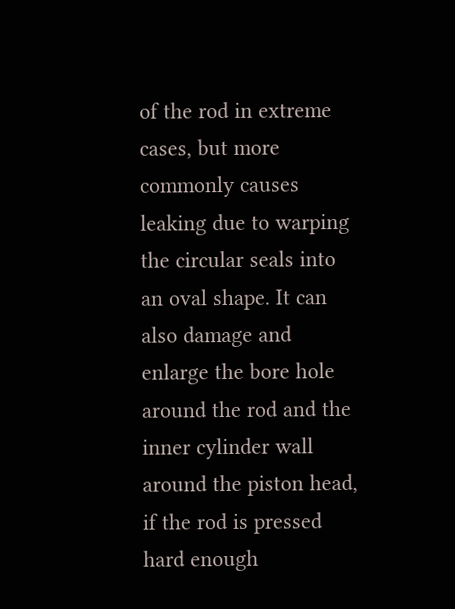of the rod in extreme cases, but more commonly causes leaking due to warping the circular seals into an oval shape. It can also damage and enlarge the bore hole around the rod and the inner cylinder wall around the piston head, if the rod is pressed hard enough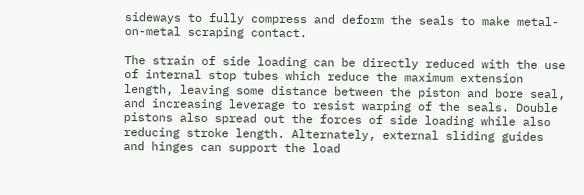sideways to fully compress and deform the seals to make metal-on-metal scraping contact.

The strain of side loading can be directly reduced with the use of internal stop tubes which reduce the maximum extension length, leaving some distance between the piston and bore seal, and increasing leverage to resist warping of the seals. Double pistons also spread out the forces of side loading while also reducing stroke length. Alternately, external sliding guides and hinges can support the load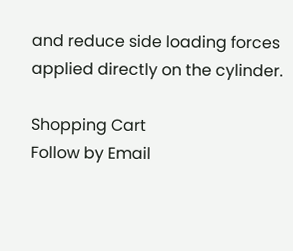and reduce side loading forces applied directly on the cylinder.

Shopping Cart
Follow by Email